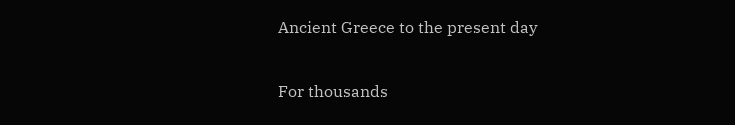Ancient Greece to the present day

For thousands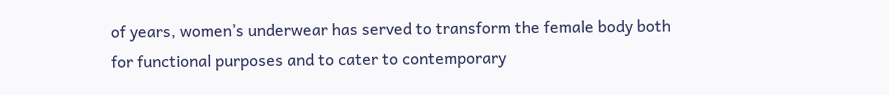of years, women’s underwear has served to transform the female body both for functional purposes and to cater to contemporary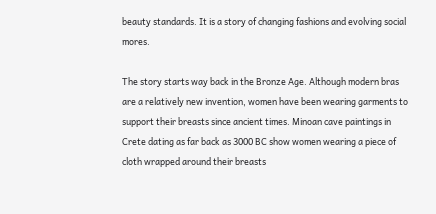beauty standards. It is a story of changing fashions and evolving social mores.

The story starts way back in the Bronze Age. Although modern bras are a relatively new invention, women have been wearing garments to support their breasts since ancient times. Minoan cave paintings in Crete dating as far back as 3000 BC show women wearing a piece of cloth wrapped around their breasts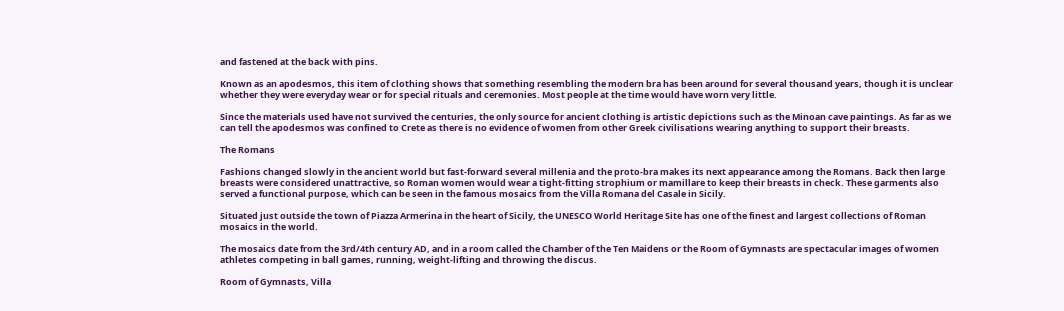and fastened at the back with pins.

Known as an apodesmos, this item of clothing shows that something resembling the modern bra has been around for several thousand years, though it is unclear whether they were everyday wear or for special rituals and ceremonies. Most people at the time would have worn very little.

Since the materials used have not survived the centuries, the only source for ancient clothing is artistic depictions such as the Minoan cave paintings. As far as we can tell the apodesmos was confined to Crete as there is no evidence of women from other Greek civilisations wearing anything to support their breasts.

The Romans

Fashions changed slowly in the ancient world but fast-forward several millenia and the proto-bra makes its next appearance among the Romans. Back then large breasts were considered unattractive, so Roman women would wear a tight-fitting strophium or mamillare to keep their breasts in check. These garments also served a functional purpose, which can be seen in the famous mosaics from the Villa Romana del Casale in Sicily.

Situated just outside the town of Piazza Armerina in the heart of Sicily, the UNESCO World Heritage Site has one of the finest and largest collections of Roman mosaics in the world.

The mosaics date from the 3rd/4th century AD, and in a room called the Chamber of the Ten Maidens or the Room of Gymnasts are spectacular images of women athletes competing in ball games, running, weight-lifting and throwing the discus.

Room of Gymnasts, Villa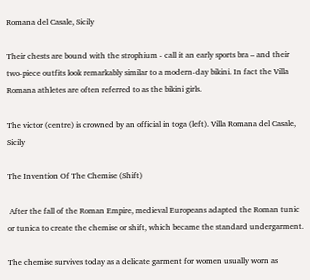Romana del Casale, Sicily

Their chests are bound with the strophium - call it an early sports bra – and their two-piece outfits look remarkably similar to a modern-day bikini. In fact the Villa Romana athletes are often referred to as the bikini girls.

The victor (centre) is crowned by an official in toga (left). Villa Romana del Casale, Sicily

The Invention Of The Chemise (Shift)

 After the fall of the Roman Empire, medieval Europeans adapted the Roman tunic or tunica to create the chemise or shift, which became the standard undergarment.

The chemise survives today as a delicate garment for women usually worn as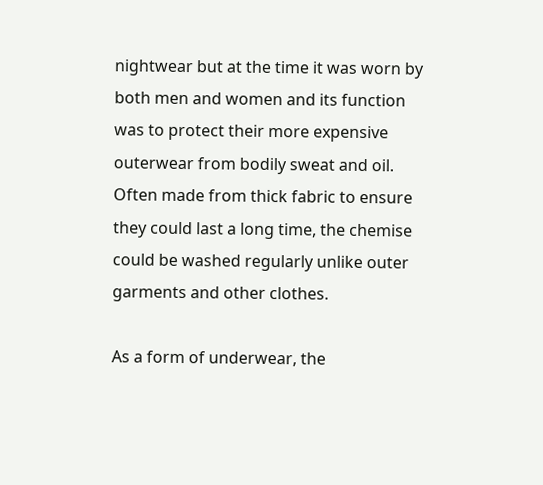nightwear but at the time it was worn by both men and women and its function was to protect their more expensive outerwear from bodily sweat and oil. Often made from thick fabric to ensure they could last a long time, the chemise could be washed regularly unlike outer garments and other clothes.

As a form of underwear, the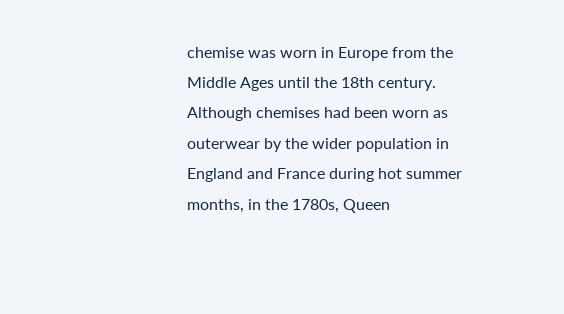chemise was worn in Europe from the Middle Ages until the 18th century. Although chemises had been worn as outerwear by the wider population in England and France during hot summer months, in the 1780s, Queen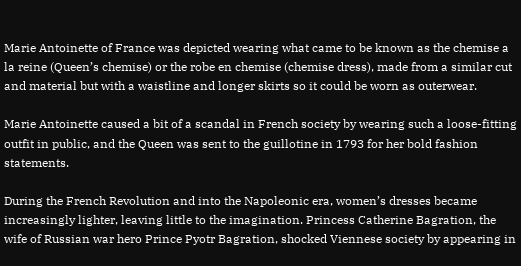Marie Antoinette of France was depicted wearing what came to be known as the chemise a la reine (Queen’s chemise) or the robe en chemise (chemise dress), made from a similar cut and material but with a waistline and longer skirts so it could be worn as outerwear.

Marie Antoinette caused a bit of a scandal in French society by wearing such a loose-fitting outfit in public, and the Queen was sent to the guillotine in 1793 for her bold fashion statements.

During the French Revolution and into the Napoleonic era, women’s dresses became increasingly lighter, leaving little to the imagination. Princess Catherine Bagration, the wife of Russian war hero Prince Pyotr Bagration, shocked Viennese society by appearing in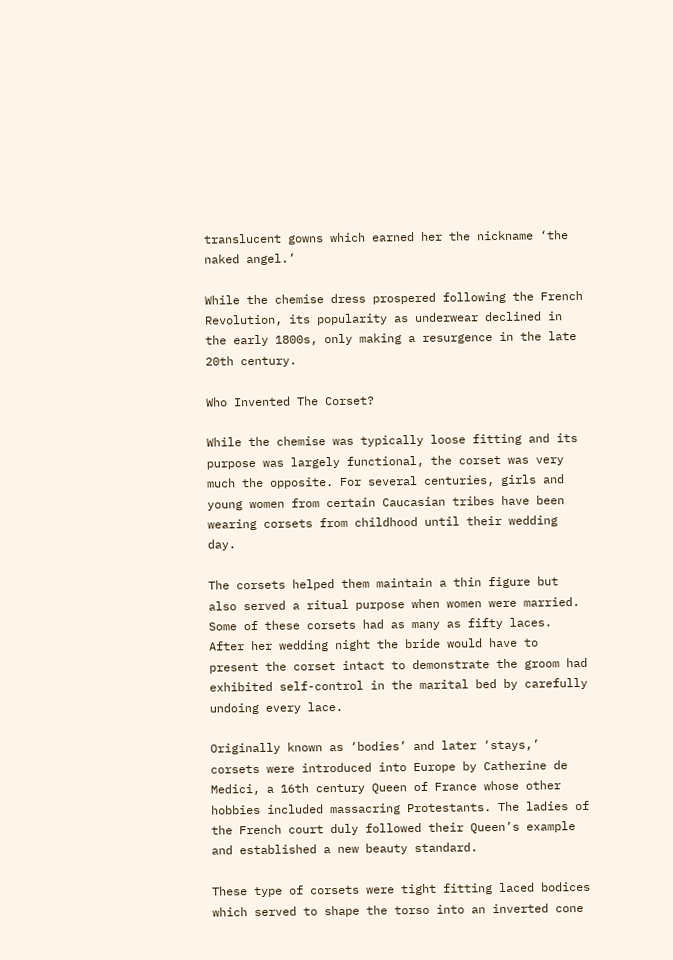translucent gowns which earned her the nickname ‘the naked angel.’

While the chemise dress prospered following the French Revolution, its popularity as underwear declined in the early 1800s, only making a resurgence in the late 20th century.

Who Invented The Corset?

While the chemise was typically loose fitting and its purpose was largely functional, the corset was very much the opposite. For several centuries, girls and young women from certain Caucasian tribes have been wearing corsets from childhood until their wedding day.

The corsets helped them maintain a thin figure but also served a ritual purpose when women were married. Some of these corsets had as many as fifty laces. After her wedding night the bride would have to present the corset intact to demonstrate the groom had exhibited self-control in the marital bed by carefully undoing every lace.

Originally known as ‘bodies’ and later ‘stays,’ corsets were introduced into Europe by Catherine de Medici, a 16th century Queen of France whose other hobbies included massacring Protestants. The ladies of the French court duly followed their Queen’s example and established a new beauty standard.

These type of corsets were tight fitting laced bodices which served to shape the torso into an inverted cone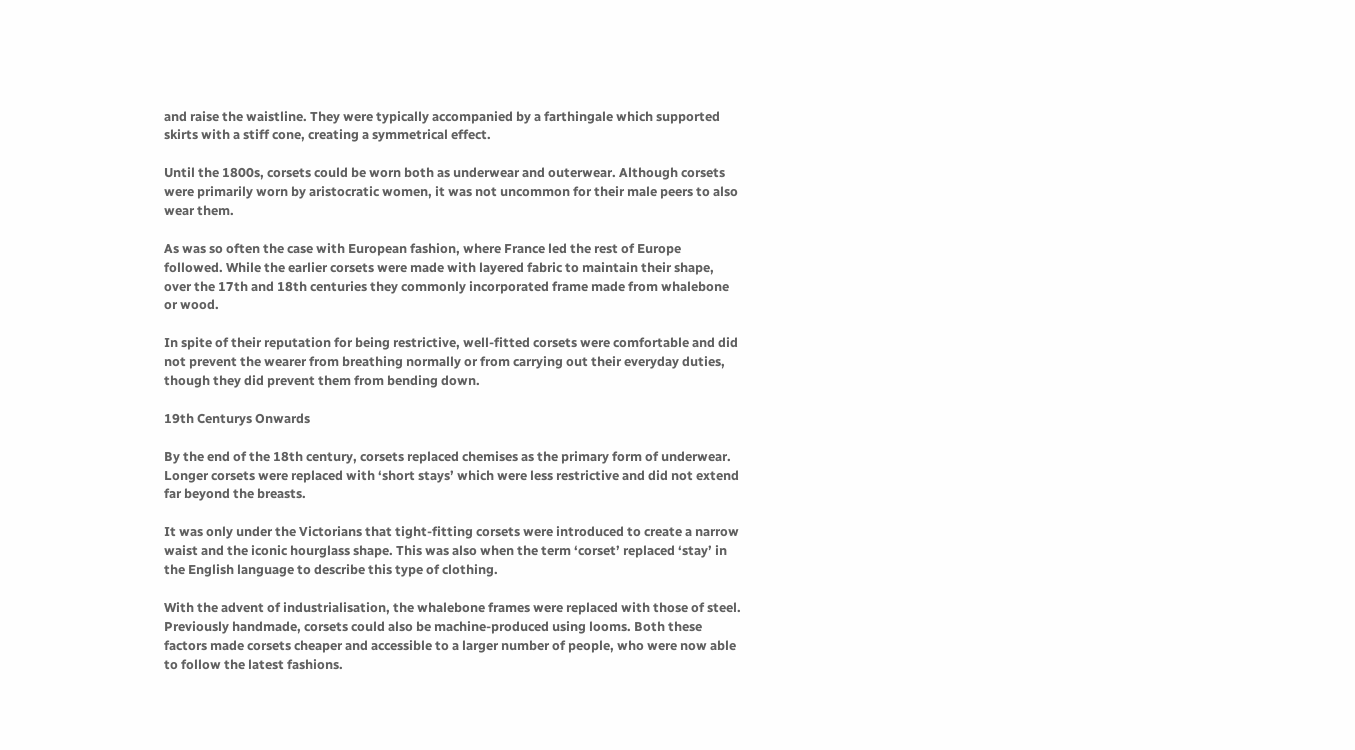and raise the waistline. They were typically accompanied by a farthingale which supported skirts with a stiff cone, creating a symmetrical effect.

Until the 1800s, corsets could be worn both as underwear and outerwear. Although corsets were primarily worn by aristocratic women, it was not uncommon for their male peers to also wear them.

As was so often the case with European fashion, where France led the rest of Europe followed. While the earlier corsets were made with layered fabric to maintain their shape, over the 17th and 18th centuries they commonly incorporated frame made from whalebone or wood.

In spite of their reputation for being restrictive, well-fitted corsets were comfortable and did not prevent the wearer from breathing normally or from carrying out their everyday duties, though they did prevent them from bending down.

19th Centurys Onwards

By the end of the 18th century, corsets replaced chemises as the primary form of underwear. Longer corsets were replaced with ‘short stays’ which were less restrictive and did not extend far beyond the breasts.

It was only under the Victorians that tight-fitting corsets were introduced to create a narrow waist and the iconic hourglass shape. This was also when the term ‘corset’ replaced ‘stay’ in the English language to describe this type of clothing.

With the advent of industrialisation, the whalebone frames were replaced with those of steel. Previously handmade, corsets could also be machine-produced using looms. Both these factors made corsets cheaper and accessible to a larger number of people, who were now able to follow the latest fashions.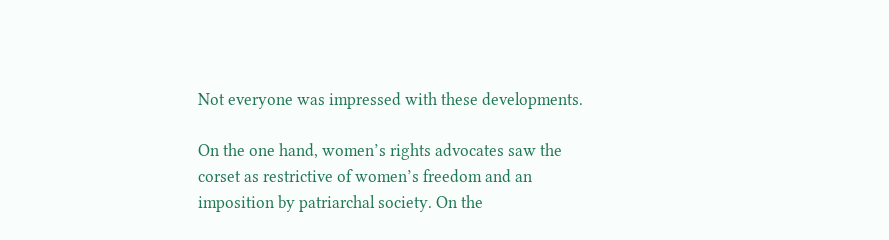Not everyone was impressed with these developments.

On the one hand, women’s rights advocates saw the corset as restrictive of women’s freedom and an imposition by patriarchal society. On the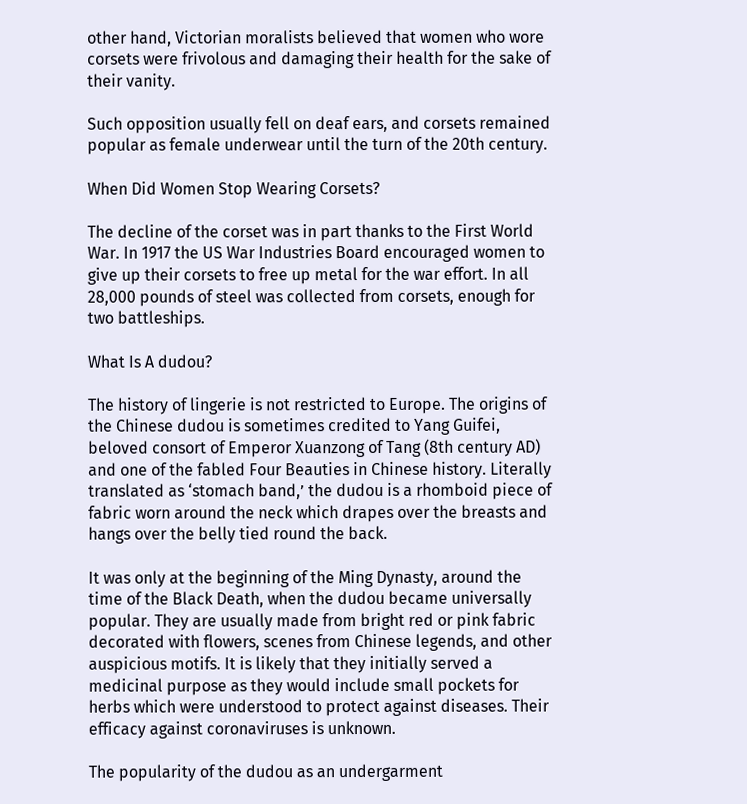other hand, Victorian moralists believed that women who wore corsets were frivolous and damaging their health for the sake of their vanity.

Such opposition usually fell on deaf ears, and corsets remained popular as female underwear until the turn of the 20th century.

When Did Women Stop Wearing Corsets?

The decline of the corset was in part thanks to the First World War. In 1917 the US War Industries Board encouraged women to give up their corsets to free up metal for the war effort. In all 28,000 pounds of steel was collected from corsets, enough for two battleships.

What Is A dudou?

The history of lingerie is not restricted to Europe. The origins of the Chinese dudou is sometimes credited to Yang Guifei, beloved consort of Emperor Xuanzong of Tang (8th century AD) and one of the fabled Four Beauties in Chinese history. Literally translated as ‘stomach band,’ the dudou is a rhomboid piece of fabric worn around the neck which drapes over the breasts and hangs over the belly tied round the back.

It was only at the beginning of the Ming Dynasty, around the time of the Black Death, when the dudou became universally popular. They are usually made from bright red or pink fabric decorated with flowers, scenes from Chinese legends, and other auspicious motifs. It is likely that they initially served a medicinal purpose as they would include small pockets for herbs which were understood to protect against diseases. Their efficacy against coronaviruses is unknown.

The popularity of the dudou as an undergarment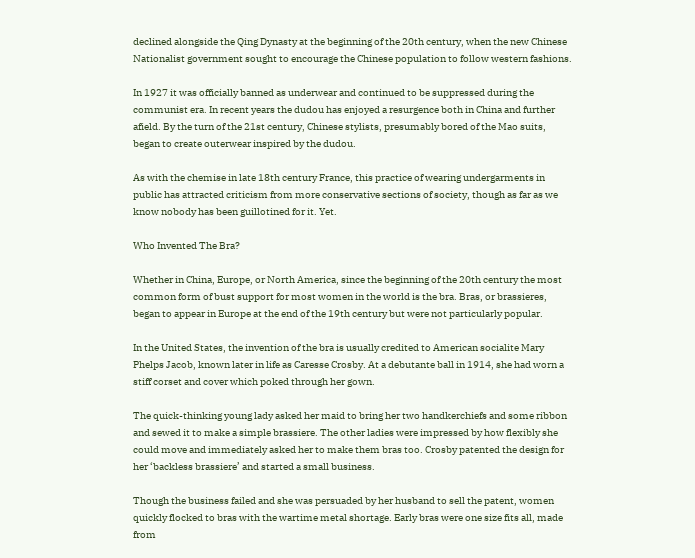declined alongside the Qing Dynasty at the beginning of the 20th century, when the new Chinese Nationalist government sought to encourage the Chinese population to follow western fashions.

In 1927 it was officially banned as underwear and continued to be suppressed during the communist era. In recent years the dudou has enjoyed a resurgence both in China and further afield. By the turn of the 21st century, Chinese stylists, presumably bored of the Mao suits, began to create outerwear inspired by the dudou.

As with the chemise in late 18th century France, this practice of wearing undergarments in public has attracted criticism from more conservative sections of society, though as far as we know nobody has been guillotined for it. Yet.

Who Invented The Bra?

Whether in China, Europe, or North America, since the beginning of the 20th century the most common form of bust support for most women in the world is the bra. Bras, or brassieres, began to appear in Europe at the end of the 19th century but were not particularly popular.

In the United States, the invention of the bra is usually credited to American socialite Mary Phelps Jacob, known later in life as Caresse Crosby. At a debutante ball in 1914, she had worn a stiff corset and cover which poked through her gown.

The quick-thinking young lady asked her maid to bring her two handkerchiefs and some ribbon and sewed it to make a simple brassiere. The other ladies were impressed by how flexibly she could move and immediately asked her to make them bras too. Crosby patented the design for her ‘backless brassiere’ and started a small business.

Though the business failed and she was persuaded by her husband to sell the patent, women quickly flocked to bras with the wartime metal shortage. Early bras were one size fits all, made from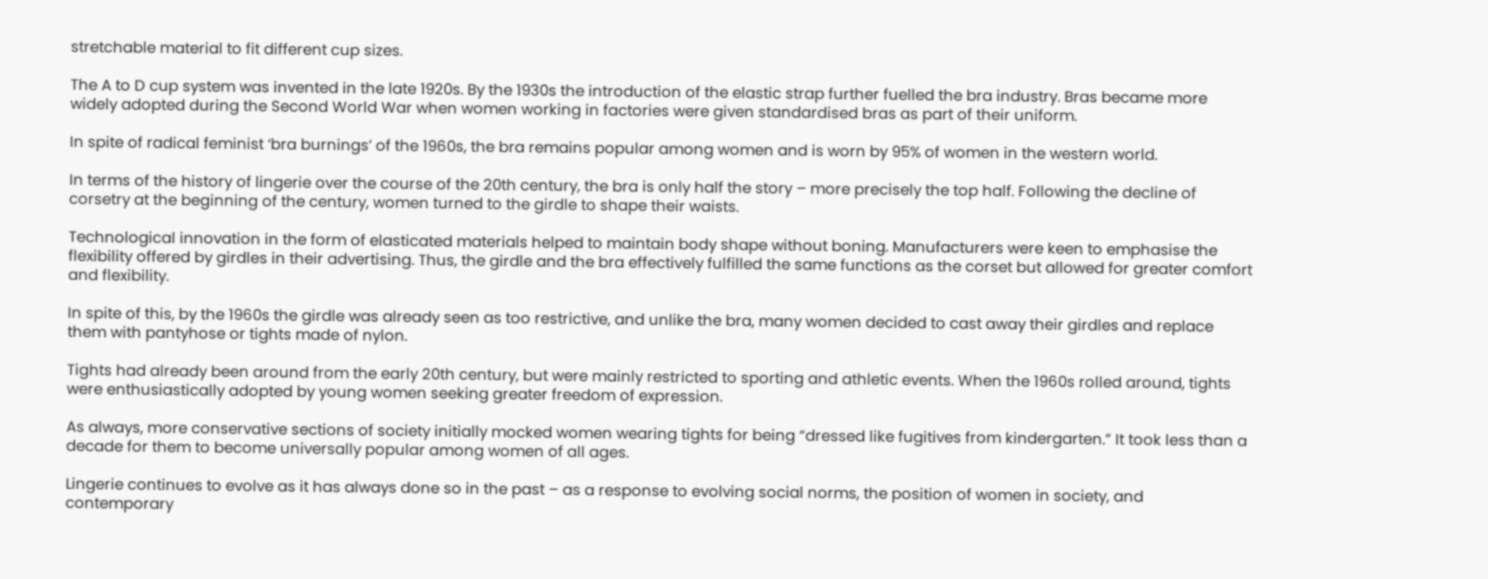stretchable material to fit different cup sizes.

The A to D cup system was invented in the late 1920s. By the 1930s the introduction of the elastic strap further fuelled the bra industry. Bras became more widely adopted during the Second World War when women working in factories were given standardised bras as part of their uniform.

In spite of radical feminist ‘bra burnings’ of the 1960s, the bra remains popular among women and is worn by 95% of women in the western world.

In terms of the history of lingerie over the course of the 20th century, the bra is only half the story – more precisely the top half. Following the decline of corsetry at the beginning of the century, women turned to the girdle to shape their waists.

Technological innovation in the form of elasticated materials helped to maintain body shape without boning. Manufacturers were keen to emphasise the flexibility offered by girdles in their advertising. Thus, the girdle and the bra effectively fulfilled the same functions as the corset but allowed for greater comfort and flexibility.

In spite of this, by the 1960s the girdle was already seen as too restrictive, and unlike the bra, many women decided to cast away their girdles and replace them with pantyhose or tights made of nylon.

Tights had already been around from the early 20th century, but were mainly restricted to sporting and athletic events. When the 1960s rolled around, tights were enthusiastically adopted by young women seeking greater freedom of expression.

As always, more conservative sections of society initially mocked women wearing tights for being “dressed like fugitives from kindergarten.” It took less than a decade for them to become universally popular among women of all ages.

Lingerie continues to evolve as it has always done so in the past – as a response to evolving social norms, the position of women in society, and contemporary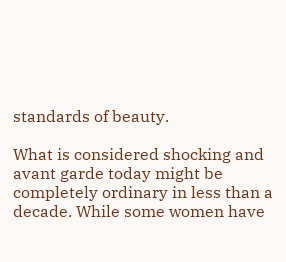standards of beauty.

What is considered shocking and avant garde today might be completely ordinary in less than a decade. While some women have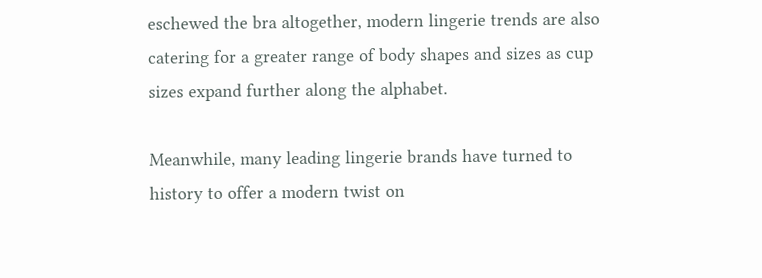eschewed the bra altogether, modern lingerie trends are also catering for a greater range of body shapes and sizes as cup sizes expand further along the alphabet.

Meanwhile, many leading lingerie brands have turned to history to offer a modern twist on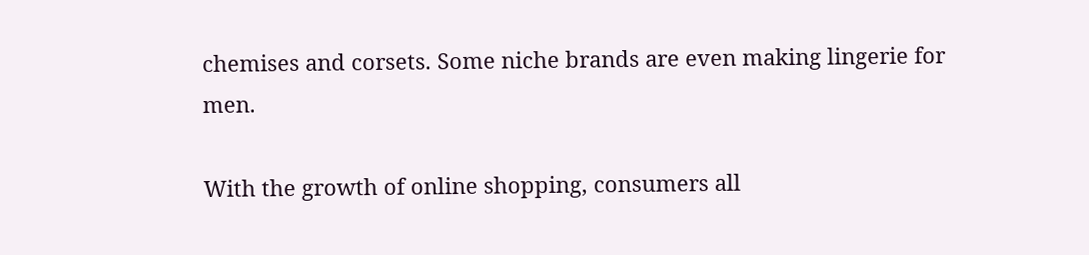chemises and corsets. Some niche brands are even making lingerie for men.

With the growth of online shopping, consumers all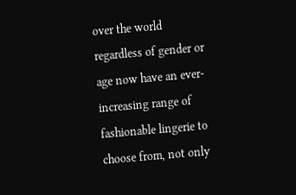over the world regardless of gender or age now have an ever-increasing range of fashionable lingerie to choose from, not only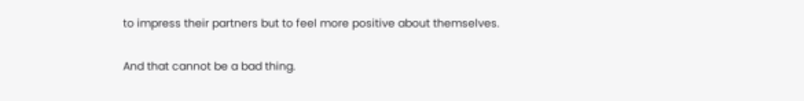to impress their partners but to feel more positive about themselves.

And that cannot be a bad thing.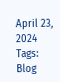April 23, 2024
Tags: Blog